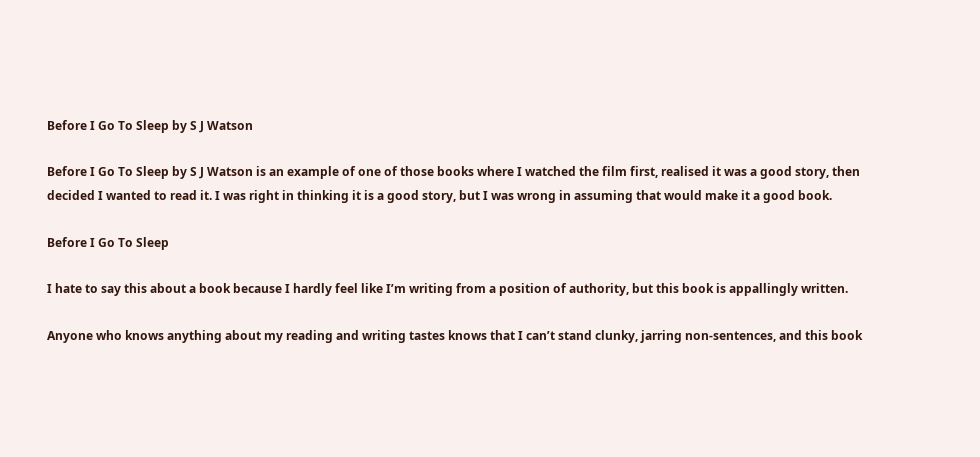Before I Go To Sleep by S J Watson

Before I Go To Sleep by S J Watson is an example of one of those books where I watched the film first, realised it was a good story, then decided I wanted to read it. I was right in thinking it is a good story, but I was wrong in assuming that would make it a good book.

Before I Go To Sleep

I hate to say this about a book because I hardly feel like I’m writing from a position of authority, but this book is appallingly written.

Anyone who knows anything about my reading and writing tastes knows that I can’t stand clunky, jarring non-sentences, and this book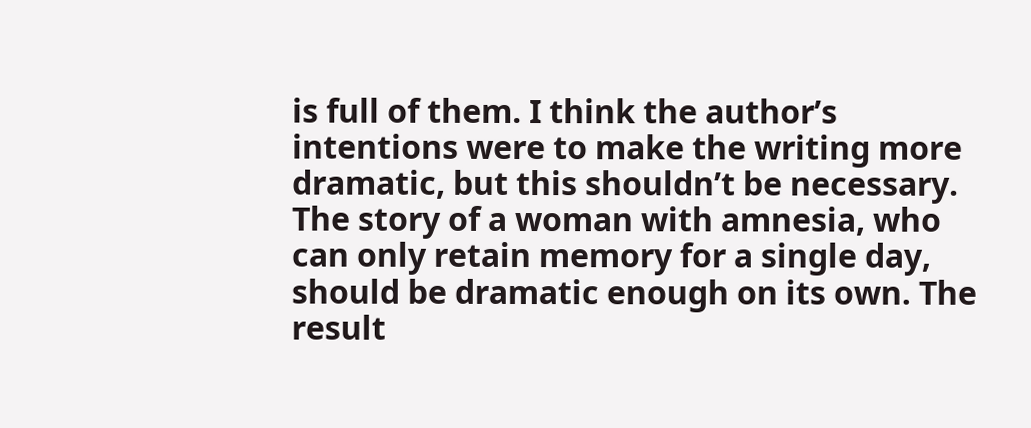is full of them. I think the author’s intentions were to make the writing more dramatic, but this shouldn’t be necessary. The story of a woman with amnesia, who can only retain memory for a single day, should be dramatic enough on its own. The result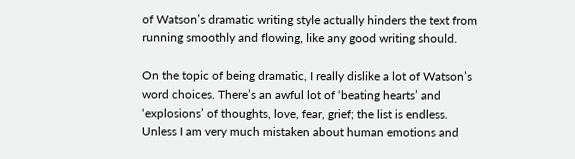of Watson’s dramatic writing style actually hinders the text from running smoothly and flowing, like any good writing should.

On the topic of being dramatic, I really dislike a lot of Watson’s word choices. There’s an awful lot of ‘beating hearts’ and ‘explosions’ of thoughts, love, fear, grief; the list is endless. Unless I am very much mistaken about human emotions and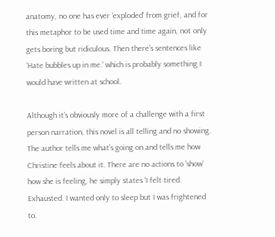anatomy, no one has ever ‘exploded’ from grief, and for this metaphor to be used time and time again, not only gets boring but ridiculous. Then there’s sentences like ‘Hate bubbles up in me.’ which is probably something I would have written at school.

Although it’s obviously more of a challenge with a first person narration, this novel is all telling and no showing. The author tells me what’s going on and tells me how Christine feels about it. There are no actions to ‘show’ how she is feeling, he simply states ‘I felt tired. Exhausted. I wanted only to sleep but I was frightened to.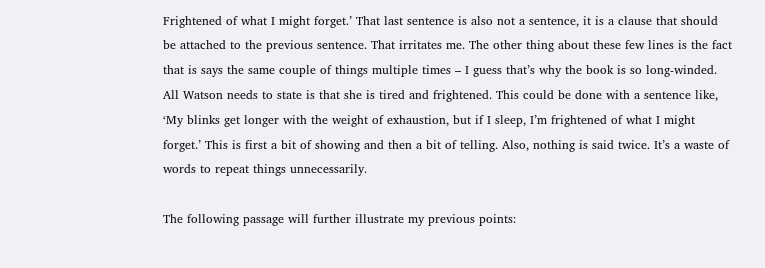Frightened of what I might forget.’ That last sentence is also not a sentence, it is a clause that should be attached to the previous sentence. That irritates me. The other thing about these few lines is the fact that is says the same couple of things multiple times – I guess that’s why the book is so long-winded. All Watson needs to state is that she is tired and frightened. This could be done with a sentence like, ‘My blinks get longer with the weight of exhaustion, but if I sleep, I’m frightened of what I might forget.’ This is first a bit of showing and then a bit of telling. Also, nothing is said twice. It’s a waste of words to repeat things unnecessarily.

The following passage will further illustrate my previous points: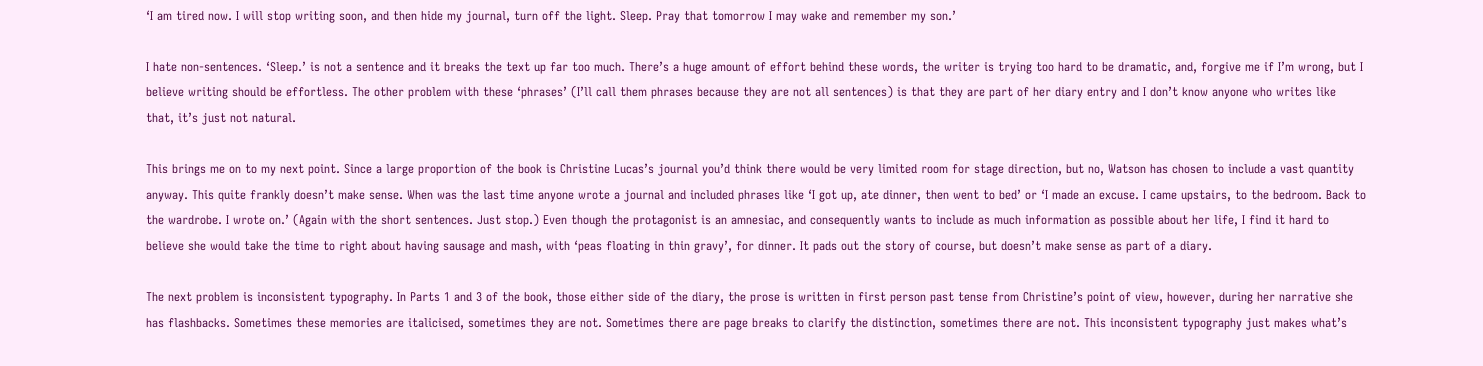‘I am tired now. I will stop writing soon, and then hide my journal, turn off the light. Sleep. Pray that tomorrow I may wake and remember my son.’

I hate non-sentences. ‘Sleep.’ is not a sentence and it breaks the text up far too much. There’s a huge amount of effort behind these words, the writer is trying too hard to be dramatic, and, forgive me if I’m wrong, but I believe writing should be effortless. The other problem with these ‘phrases’ (I’ll call them phrases because they are not all sentences) is that they are part of her diary entry and I don’t know anyone who writes like that, it’s just not natural.

This brings me on to my next point. Since a large proportion of the book is Christine Lucas’s journal you’d think there would be very limited room for stage direction, but no, Watson has chosen to include a vast quantity anyway. This quite frankly doesn’t make sense. When was the last time anyone wrote a journal and included phrases like ‘I got up, ate dinner, then went to bed’ or ‘I made an excuse. I came upstairs, to the bedroom. Back to the wardrobe. I wrote on.’ (Again with the short sentences. Just stop.) Even though the protagonist is an amnesiac, and consequently wants to include as much information as possible about her life, I find it hard to believe she would take the time to right about having sausage and mash, with ‘peas floating in thin gravy’, for dinner. It pads out the story of course, but doesn’t make sense as part of a diary.

The next problem is inconsistent typography. In Parts 1 and 3 of the book, those either side of the diary, the prose is written in first person past tense from Christine’s point of view, however, during her narrative she has flashbacks. Sometimes these memories are italicised, sometimes they are not. Sometimes there are page breaks to clarify the distinction, sometimes there are not. This inconsistent typography just makes what’s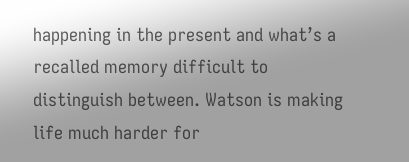happening in the present and what’s a recalled memory difficult to distinguish between. Watson is making life much harder for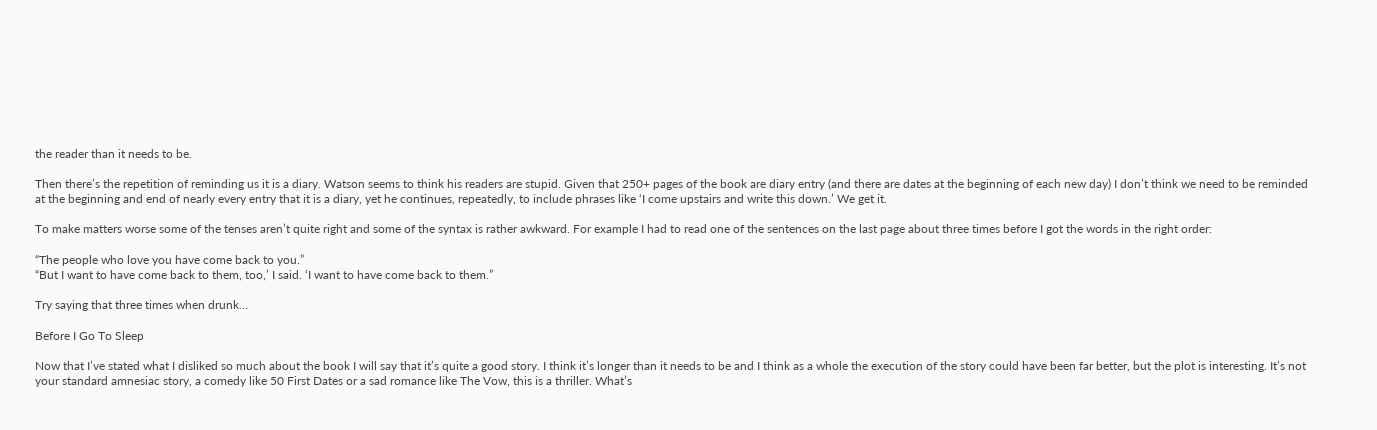the reader than it needs to be.

Then there’s the repetition of reminding us it is a diary. Watson seems to think his readers are stupid. Given that 250+ pages of the book are diary entry (and there are dates at the beginning of each new day) I don’t think we need to be reminded at the beginning and end of nearly every entry that it is a diary, yet he continues, repeatedly, to include phrases like ‘I come upstairs and write this down.’ We get it.

To make matters worse some of the tenses aren’t quite right and some of the syntax is rather awkward. For example I had to read one of the sentences on the last page about three times before I got the words in the right order:

“The people who love you have come back to you.”
“But I want to have come back to them, too,’ I said. ‘I want to have come back to them.”

Try saying that three times when drunk…

Before I Go To Sleep

Now that I’ve stated what I disliked so much about the book I will say that it’s quite a good story. I think it’s longer than it needs to be and I think as a whole the execution of the story could have been far better, but the plot is interesting. It’s not your standard amnesiac story, a comedy like 50 First Dates or a sad romance like The Vow, this is a thriller. What’s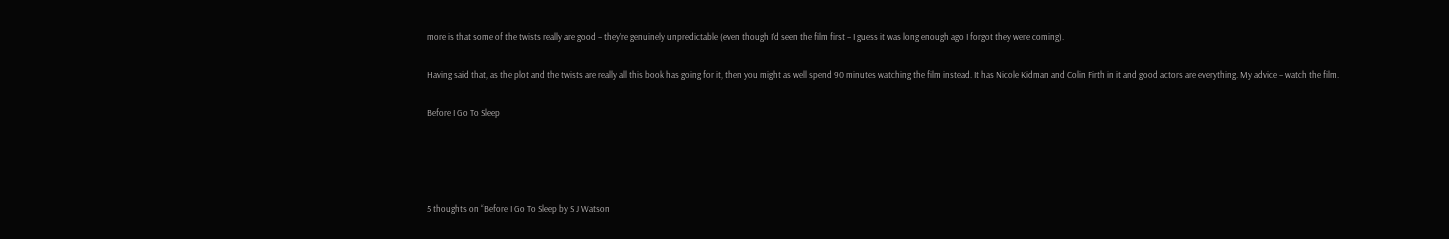more is that some of the twists really are good – they’re genuinely unpredictable (even though I’d seen the film first – I guess it was long enough ago I forgot they were coming).

Having said that, as the plot and the twists are really all this book has going for it, then you might as well spend 90 minutes watching the film instead. It has Nicole Kidman and Colin Firth in it and good actors are everything. My advice – watch the film.

Before I Go To Sleep




5 thoughts on “Before I Go To Sleep by S J Watson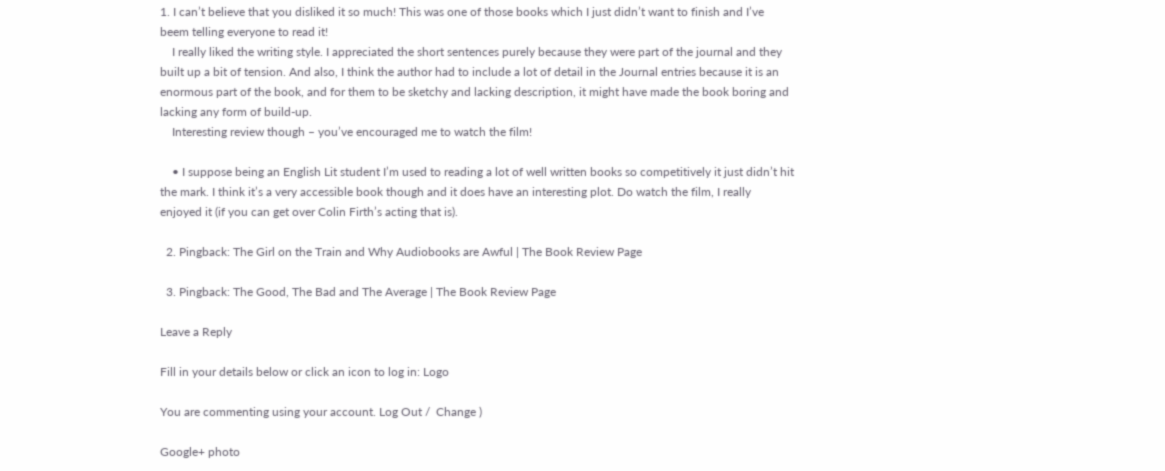1. I can’t believe that you disliked it so much! This was one of those books which I just didn’t want to finish and I’ve beem telling everyone to read it!
    I really liked the writing style. I appreciated the short sentences purely because they were part of the journal and they built up a bit of tension. And also, I think the author had to include a lot of detail in the Journal entries because it is an enormous part of the book, and for them to be sketchy and lacking description, it might have made the book boring and lacking any form of build-up.
    Interesting review though – you’ve encouraged me to watch the film!

    • I suppose being an English Lit student I’m used to reading a lot of well written books so competitively it just didn’t hit the mark. I think it’s a very accessible book though and it does have an interesting plot. Do watch the film, I really enjoyed it (if you can get over Colin Firth’s acting that is).

  2. Pingback: The Girl on the Train and Why Audiobooks are Awful | The Book Review Page

  3. Pingback: The Good, The Bad and The Average | The Book Review Page

Leave a Reply

Fill in your details below or click an icon to log in: Logo

You are commenting using your account. Log Out /  Change )

Google+ photo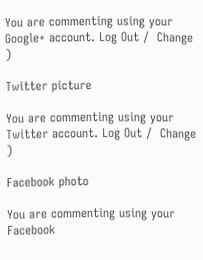You are commenting using your Google+ account. Log Out /  Change )

Twitter picture

You are commenting using your Twitter account. Log Out /  Change )

Facebook photo

You are commenting using your Facebook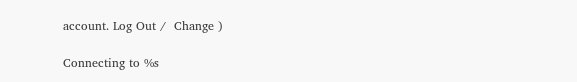account. Log Out /  Change )

Connecting to %s